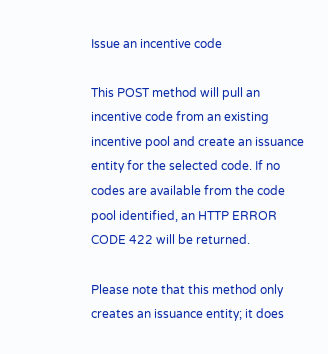Issue an incentive code

This POST method will pull an incentive code from an existing incentive pool and create an issuance entity for the selected code. If no codes are available from the code pool identified, an HTTP ERROR CODE 422 will be returned.

Please note that this method only creates an issuance entity; it does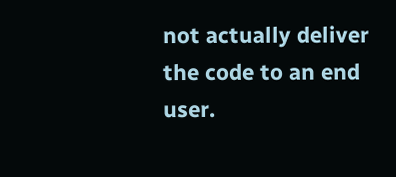not actually deliver the code to an end user.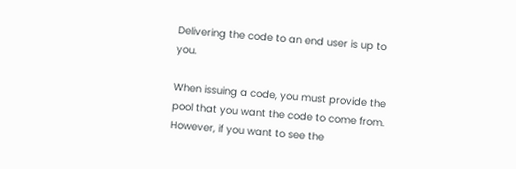Delivering the code to an end user is up to you.

When issuing a code, you must provide the pool that you want the code to come from. However, if you want to see the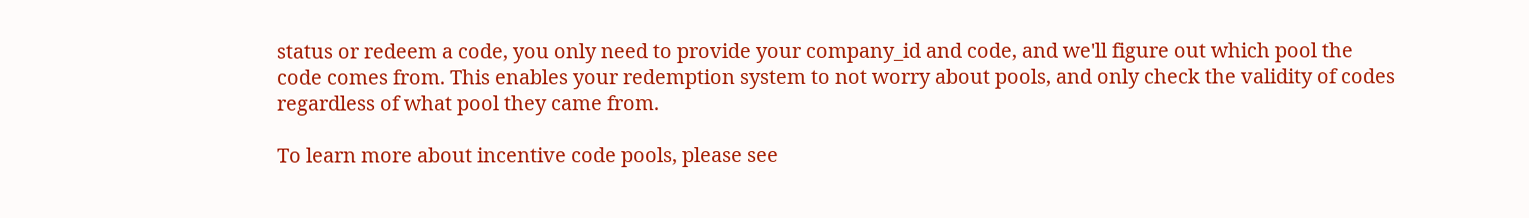status or redeem a code, you only need to provide your company_id and code, and we'll figure out which pool the code comes from. This enables your redemption system to not worry about pools, and only check the validity of codes regardless of what pool they came from.

To learn more about incentive code pools, please see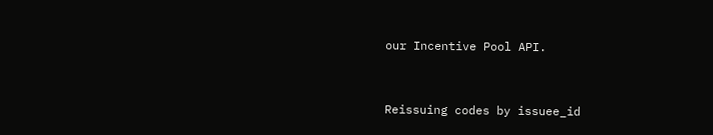our Incentive Pool API.


Reissuing codes by issuee_id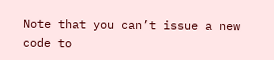Note that you can’t issue a new code to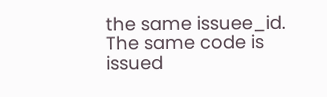the same issuee_id. The same code is issued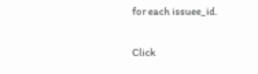for each issuee_id.

Click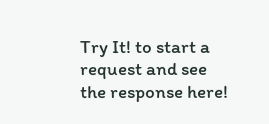Try It! to start a request and see the response here!